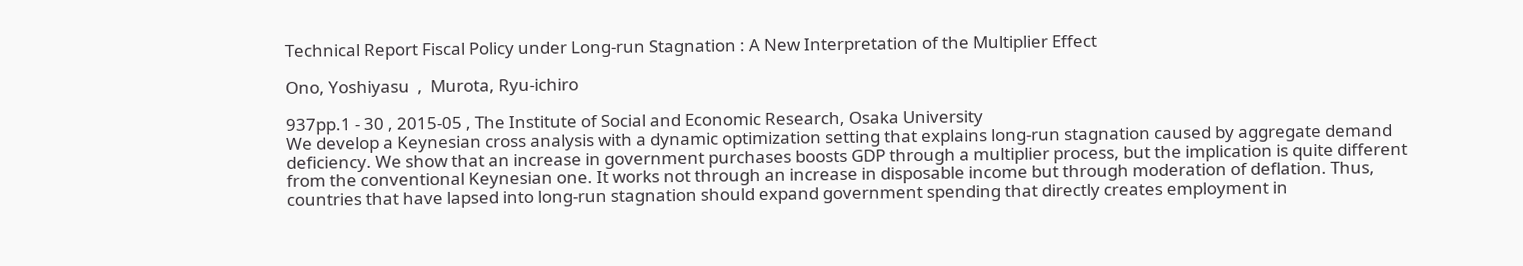Technical Report Fiscal Policy under Long-run Stagnation : A New Interpretation of the Multiplier Effect

Ono, Yoshiyasu  ,  Murota, Ryu-ichiro

937pp.1 - 30 , 2015-05 , The Institute of Social and Economic Research, Osaka University
We develop a Keynesian cross analysis with a dynamic optimization setting that explains long-run stagnation caused by aggregate demand deficiency. We show that an increase in government purchases boosts GDP through a multiplier process, but the implication is quite different from the conventional Keynesian one. It works not through an increase in disposable income but through moderation of deflation. Thus, countries that have lapsed into long-run stagnation should expand government spending that directly creates employment in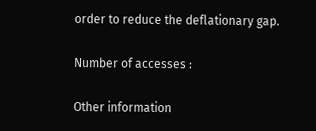order to reduce the deflationary gap.

Number of accesses :

Other information